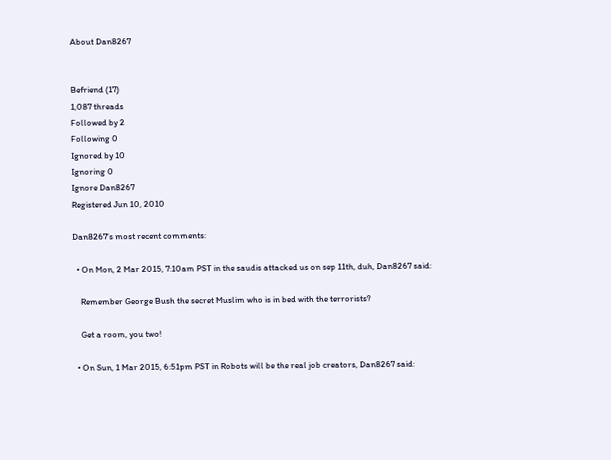About Dan8267


Befriend (17)
1,087 threads
Followed by 2
Following 0
Ignored by 10
Ignoring 0
Ignore Dan8267
Registered Jun 10, 2010

Dan8267's most recent comments:

  • On Mon, 2 Mar 2015, 7:10am PST in the saudis attacked us on sep 11th, duh, Dan8267 said:

    Remember George Bush the secret Muslim who is in bed with the terrorists?

    Get a room, you two!

  • On Sun, 1 Mar 2015, 6:51pm PST in Robots will be the real job creators, Dan8267 said: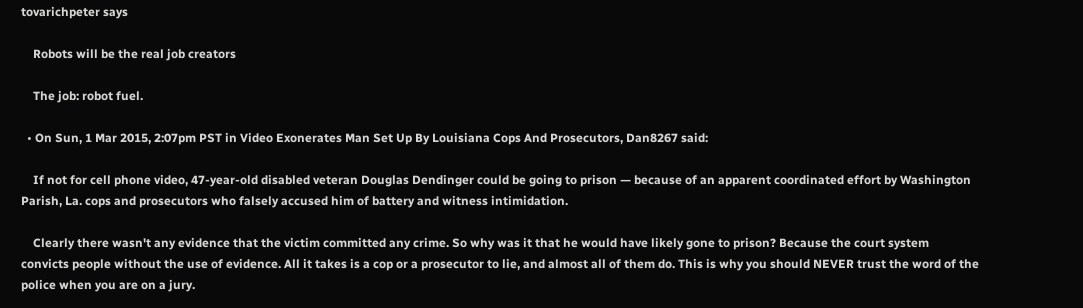tovarichpeter says

    Robots will be the real job creators

    The job: robot fuel.

  • On Sun, 1 Mar 2015, 2:07pm PST in Video Exonerates Man Set Up By Louisiana Cops And Prosecutors, Dan8267 said:

    If not for cell phone video, 47-year-old disabled veteran Douglas Dendinger could be going to prison — because of an apparent coordinated effort by Washington Parish, La. cops and prosecutors who falsely accused him of battery and witness intimidation.

    Clearly there wasn't any evidence that the victim committed any crime. So why was it that he would have likely gone to prison? Because the court system convicts people without the use of evidence. All it takes is a cop or a prosecutor to lie, and almost all of them do. This is why you should NEVER trust the word of the police when you are on a jury.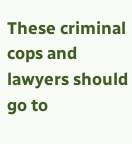These criminal cops and lawyers should go to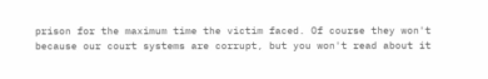prison for the maximum time the victim faced. Of course they won't because our court systems are corrupt, but you won't read about it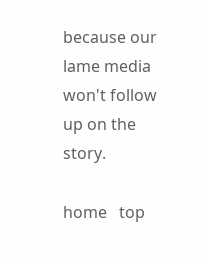because our lame media won't follow up on the story.

home   top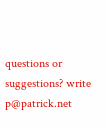questions or suggestions? write p@patrick.net